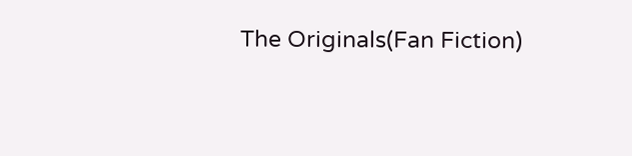The Originals(Fan Fiction)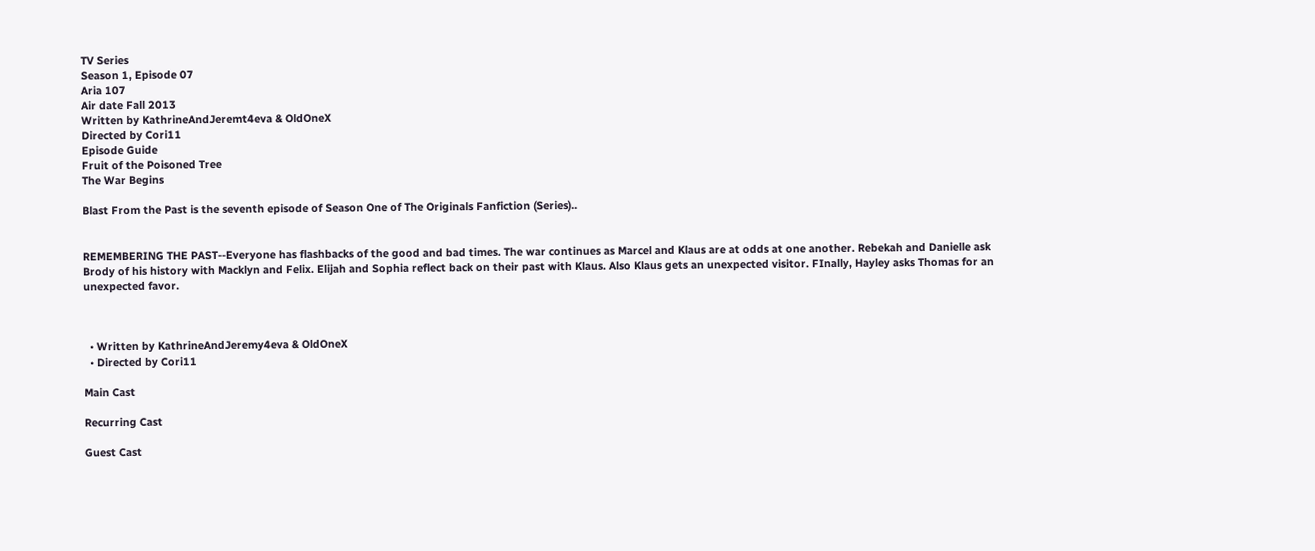TV Series
Season 1, Episode 07
Aria 107
Air date Fall 2013
Written by KathrineAndJeremt4eva & OldOneX
Directed by Cori11
Episode Guide
Fruit of the Poisoned Tree
The War Begins

Blast From the Past is the seventh episode of Season One of The Originals Fanfiction (Series)..


REMEMBERING THE PAST--Everyone has flashbacks of the good and bad times. The war continues as Marcel and Klaus are at odds at one another. Rebekah and Danielle ask Brody of his history with Macklyn and Felix. Elijah and Sophia reflect back on their past with Klaus. Also Klaus gets an unexpected visitor. FInally, Hayley asks Thomas for an unexpected favor.



  • Written by KathrineAndJeremy4eva & OldOneX
  • Directed by Cori11

Main Cast

Recurring Cast

Guest Cast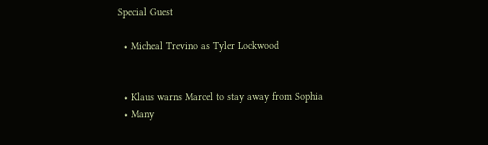Special Guest

  • Micheal Trevino as Tyler Lockwood


  • Klaus warns Marcel to stay away from Sophia
  • Many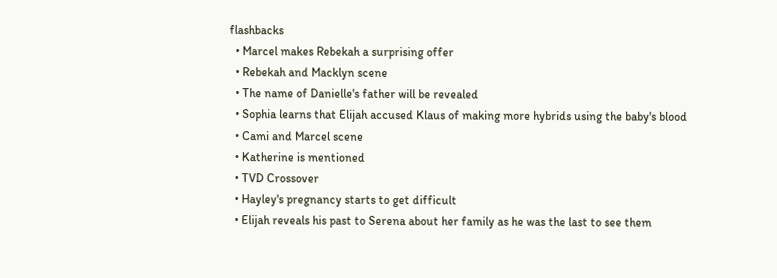flashbacks
  • Marcel makes Rebekah a surprising offer
  • Rebekah and Macklyn scene
  • The name of Danielle's father will be revealed
  • Sophia learns that Elijah accused Klaus of making more hybrids using the baby's blood
  • Cami and Marcel scene
  • Katherine is mentioned
  • TVD Crossover
  • Hayley's pregnancy starts to get difficult
  • Elijah reveals his past to Serena about her family as he was the last to see them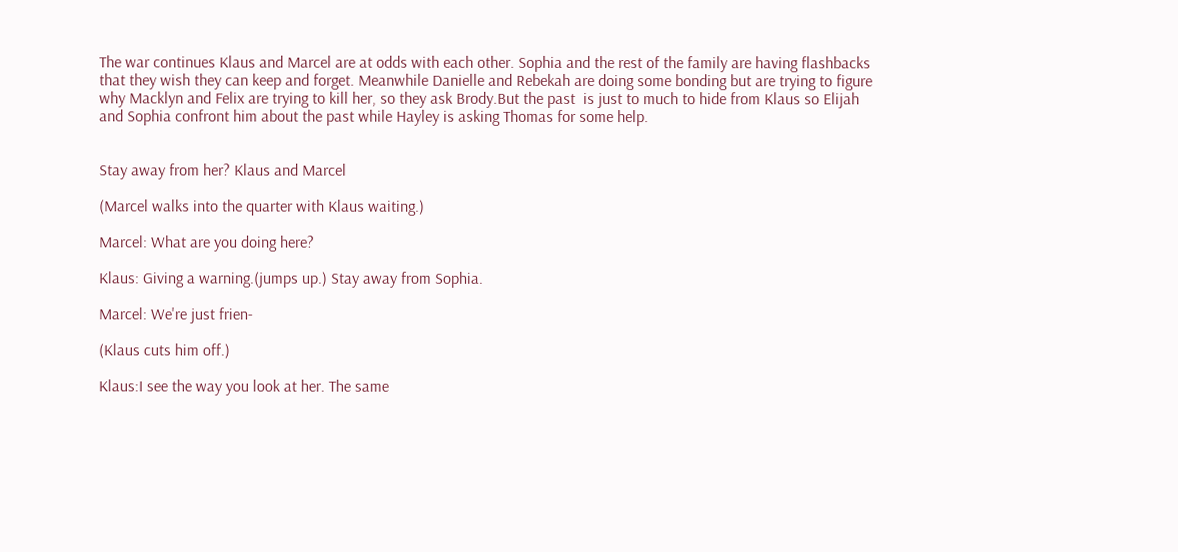The war continues Klaus and Marcel are at odds with each other. Sophia and the rest of the family are having flashbacks that they wish they can keep and forget. Meanwhile Danielle and Rebekah are doing some bonding but are trying to figure why Macklyn and Felix are trying to kill her, so they ask Brody.But the past  is just to much to hide from Klaus so Elijah and Sophia confront him about the past while Hayley is asking Thomas for some help.


Stay away from her? Klaus and Marcel

(Marcel walks into the quarter with Klaus waiting.)

Marcel: What are you doing here?

Klaus: Giving a warning.(jumps up.) Stay away from Sophia.

Marcel: We're just frien-

(Klaus cuts him off.)

Klaus:I see the way you look at her. The same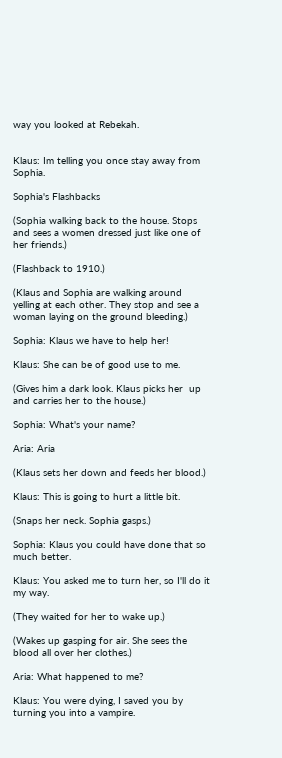way you looked at Rebekah.


Klaus: Im telling you once stay away from Sophia.

Sophia's Flashbacks

(Sophia walking back to the house. Stops and sees a women dressed just like one of her friends.)

(Flashback to 1910.)

(Klaus and Sophia are walking around yelling at each other. They stop and see a woman laying on the ground bleeding.)

Sophia: Klaus we have to help her!

Klaus: She can be of good use to me.

(Gives him a dark look. Klaus picks her  up and carries her to the house.)

Sophia: What's your name?

Aria: Aria

(Klaus sets her down and feeds her blood.)

Klaus: This is going to hurt a little bit.

(Snaps her neck. Sophia gasps.)

Sophia: Klaus you could have done that so much better.

Klaus: You asked me to turn her, so I'll do it my way.

(They waited for her to wake up.)

(Wakes up gasping for air. She sees the blood all over her clothes.)

Aria: What happened to me?

Klaus: You were dying, I saved you by turning you into a vampire.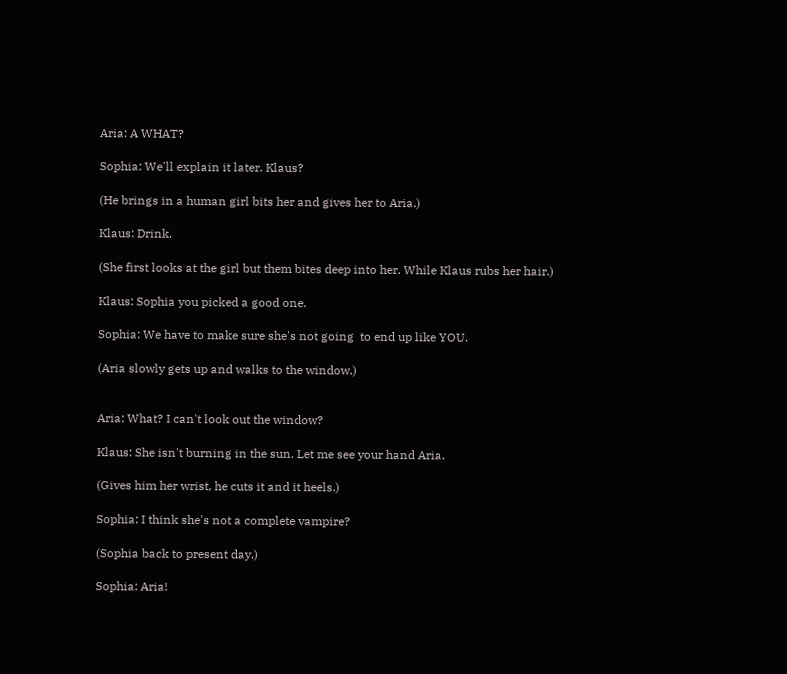Aria: A WHAT?

Sophia: We'll explain it later. Klaus?

(He brings in a human girl bits her and gives her to Aria.)

Klaus: Drink.

(She first looks at the girl but them bites deep into her. While Klaus rubs her hair.)

Klaus: Sophia you picked a good one.

Sophia: We have to make sure she's not going  to end up like YOU.

(Aria slowly gets up and walks to the window.)


Aria: What? I can't look out the window?

Klaus: She isn't burning in the sun. Let me see your hand Aria.

(Gives him her wrist, he cuts it and it heels.)

Sophia: I think she's not a complete vampire?

(Sophia back to present day.)

Sophia: Aria!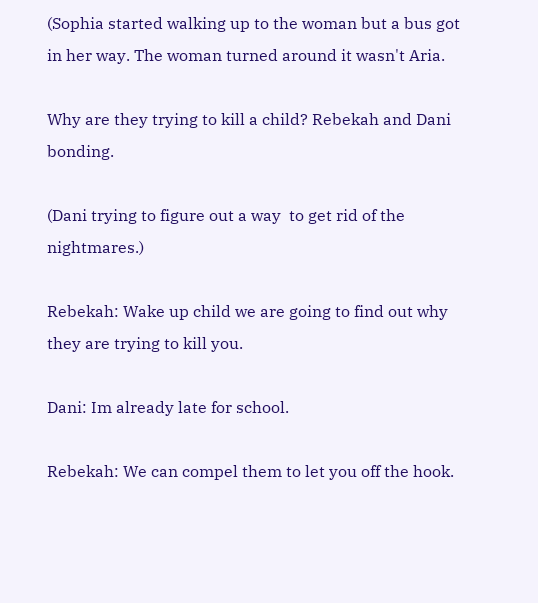(Sophia started walking up to the woman but a bus got in her way. The woman turned around it wasn't Aria.

Why are they trying to kill a child? Rebekah and Dani bonding.

(Dani trying to figure out a way  to get rid of the nightmares.)

Rebekah: Wake up child we are going to find out why they are trying to kill you.

Dani: Im already late for school.

Rebekah: We can compel them to let you off the hook.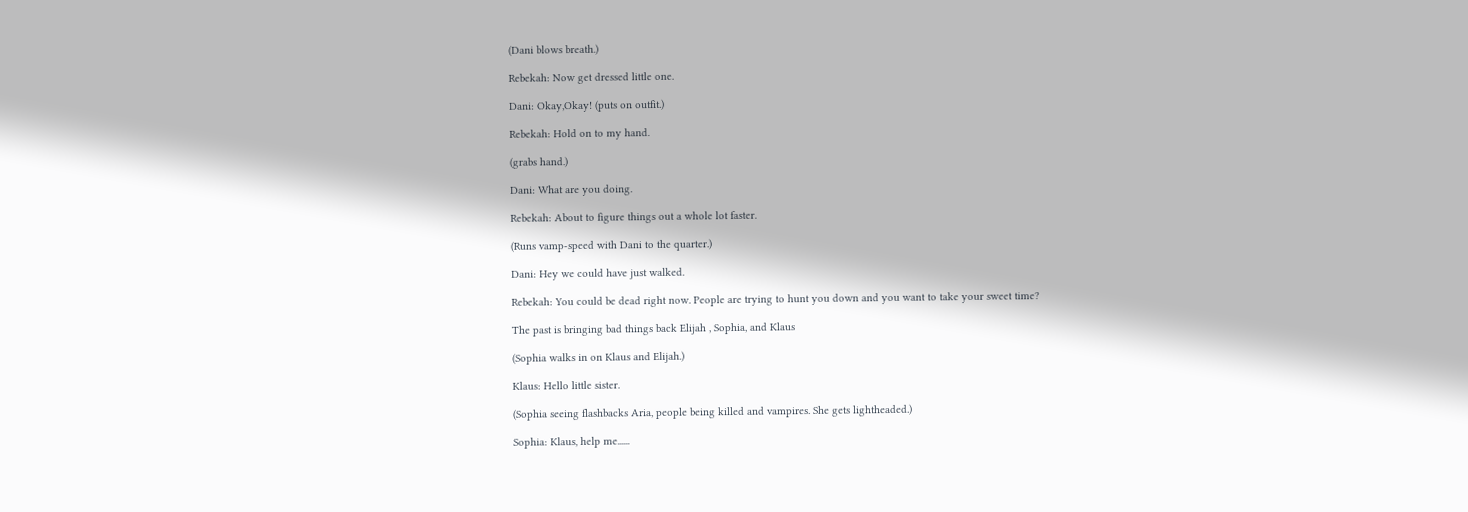(Dani blows breath.)

Rebekah: Now get dressed little one.

Dani: Okay,Okay! (puts on outfit.)

Rebekah: Hold on to my hand.

(grabs hand.)

Dani: What are you doing.

Rebekah: About to figure things out a whole lot faster.

(Runs vamp-speed with Dani to the quarter.)

Dani: Hey we could have just walked.

Rebekah: You could be dead right now. People are trying to hunt you down and you want to take your sweet time?

The past is bringing bad things back Elijah , Sophia, and Klaus

(Sophia walks in on Klaus and Elijah.)

Klaus: Hello little sister.

(Sophia seeing flashbacks Aria, people being killed and vampires. She gets lightheaded.)

Sophia: Klaus, help me......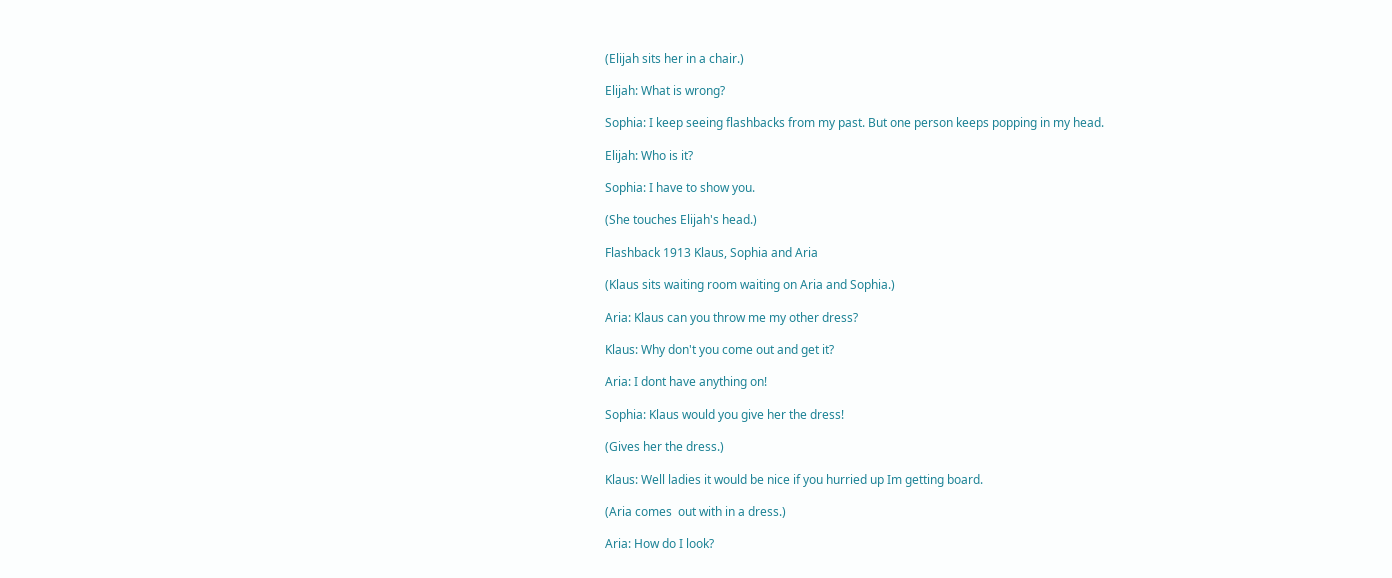(Elijah sits her in a chair.)

Elijah: What is wrong?

Sophia: I keep seeing flashbacks from my past. But one person keeps popping in my head.

Elijah: Who is it?

Sophia: I have to show you.

(She touches Elijah's head.)

Flashback 1913 Klaus, Sophia and Aria

(Klaus sits waiting room waiting on Aria and Sophia.)

Aria: Klaus can you throw me my other dress?

Klaus: Why don't you come out and get it?

Aria: I dont have anything on!

Sophia: Klaus would you give her the dress!

(Gives her the dress.)

Klaus: Well ladies it would be nice if you hurried up Im getting board.

(Aria comes  out with in a dress.)

Aria: How do I look?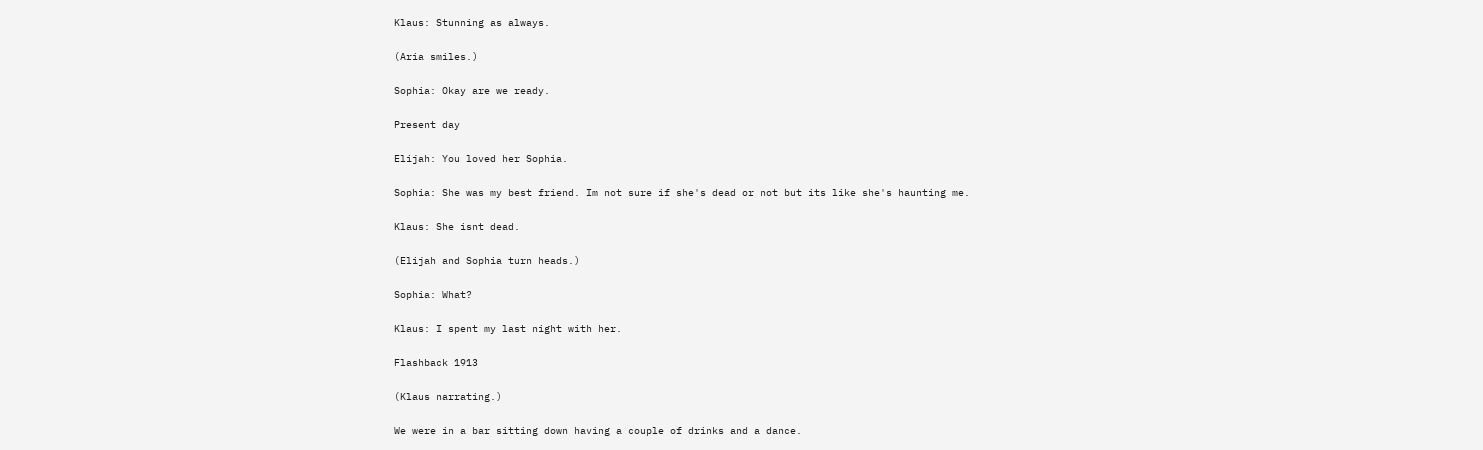Klaus: Stunning as always.

(Aria smiles.)

Sophia: Okay are we ready.

Present day

Elijah: You loved her Sophia.

Sophia: She was my best friend. Im not sure if she's dead or not but its like she's haunting me.

Klaus: She isnt dead.

(Elijah and Sophia turn heads.)

Sophia: What?

Klaus: I spent my last night with her.

Flashback 1913

(Klaus narrating.)

We were in a bar sitting down having a couple of drinks and a dance.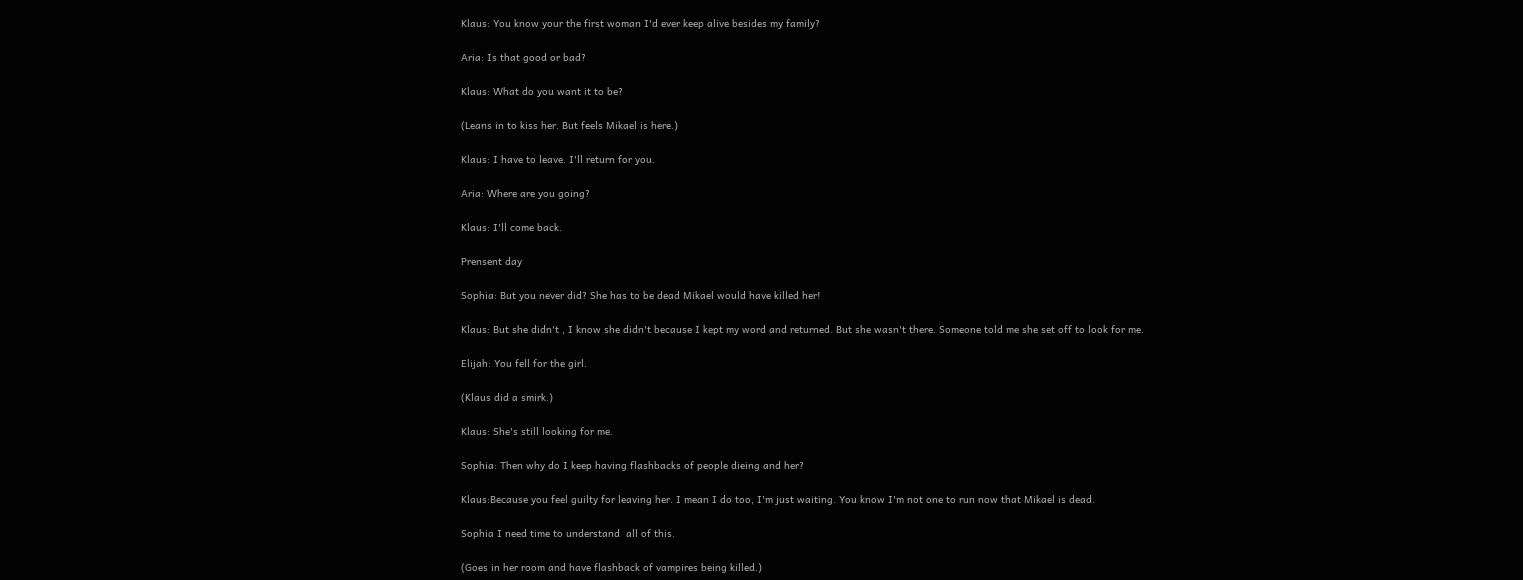Klaus: You know your the first woman I'd ever keep alive besides my family?

Aria: Is that good or bad?

Klaus: What do you want it to be?

(Leans in to kiss her. But feels Mikael is here.)

Klaus: I have to leave. I'll return for you.

Aria: Where are you going?

Klaus: I'll come back.

Prensent day

Sophia: But you never did? She has to be dead Mikael would have killed her!

Klaus: But she didn't , I know she didn't because I kept my word and returned. But she wasn't there. Someone told me she set off to look for me.

Elijah: You fell for the girl.

(Klaus did a smirk.)

Klaus: She's still looking for me.

Sophia: Then why do I keep having flashbacks of people dieing and her?

Klaus:Because you feel guilty for leaving her. I mean I do too, I'm just waiting. You know I'm not one to run now that Mikael is dead.

Sophia I need time to understand  all of this.

(Goes in her room and have flashback of vampires being killed.)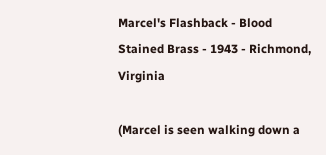Marcel's Flashback - Blood Stained Brass - 1943 - Richmond, Virginia

(Marcel is seen walking down a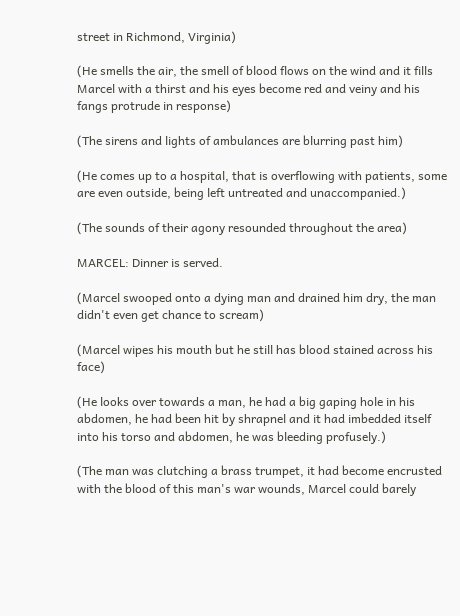street in Richmond, Virginia)

(He smells the air, the smell of blood flows on the wind and it fills Marcel with a thirst and his eyes become red and veiny and his fangs protrude in response)

(The sirens and lights of ambulances are blurring past him)

(He comes up to a hospital, that is overflowing with patients, some are even outside, being left untreated and unaccompanied.)

(The sounds of their agony resounded throughout the area)

MARCEL: Dinner is served.

(Marcel swooped onto a dying man and drained him dry, the man didn't even get chance to scream)

(Marcel wipes his mouth but he still has blood stained across his face)

(He looks over towards a man, he had a big gaping hole in his abdomen, he had been hit by shrapnel and it had imbedded itself into his torso and abdomen, he was bleeding profusely.)

(The man was clutching a brass trumpet, it had become encrusted with the blood of this man's war wounds, Marcel could barely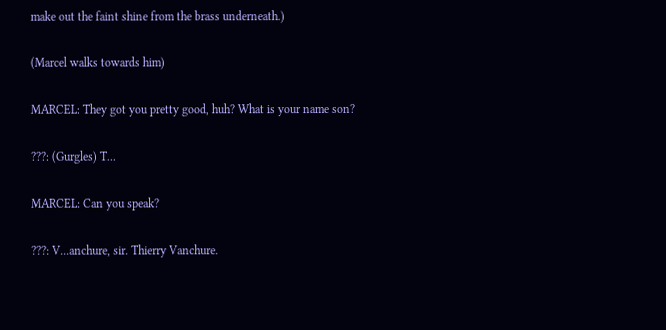make out the faint shine from the brass underneath.)

(Marcel walks towards him)

MARCEL: They got you pretty good, huh? What is your name son?

???: (Gurgles) T...

MARCEL: Can you speak?

???: V...anchure, sir. Thierry Vanchure.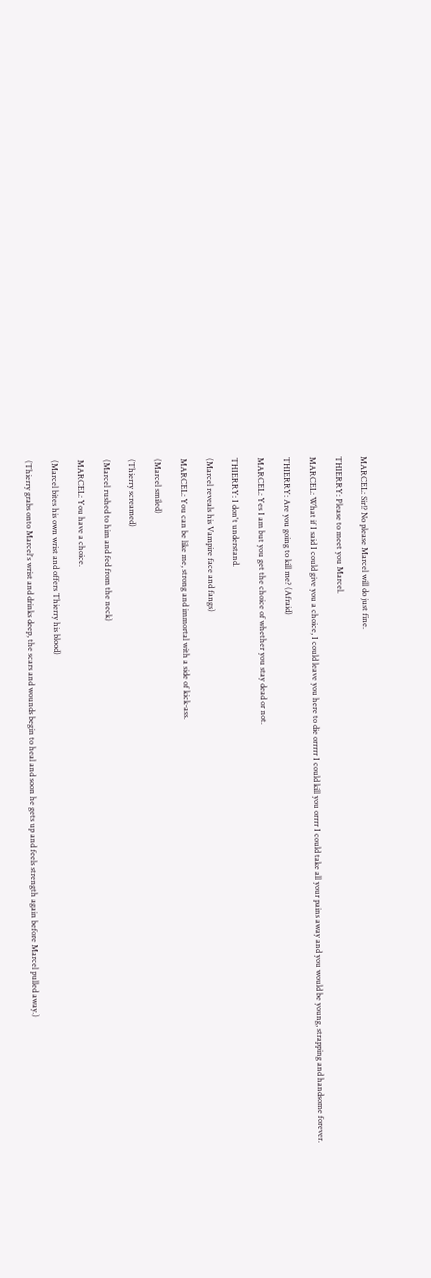MARCEL: Sir!? No please Marcel will do just fine.

THIERRY: Please to meet you Marcel.

MARCEL: What if I said I could give you a choice, I could leave you here to die orrrrr I could kill you orrrr I could take all your pains away and you would be young, strapping and handsome forever.

THIERRY: Are you going to kill me? (Afraid)

MARCEL: Yes I am but you get the choice of whether you stay dead or not.

THIERRY: I don't understand.

(Marcel reveals his Vampire face and fangs)

MARCEL: You can be like me, strong and immortal with a side of kick-ass.

(Marcel smiled)

(Thierry screamed)

(Marcel rushed to him and fed from the neck)

MARCEL: You have a choice.

(Marcel bites his own wrist and offers Thierry his blood)

(Thierry grabs onto Marcel's wrist and drinks deep, the scars and wounds begin to heal and soon he gets up and feels strength again before Marcel pulled away.)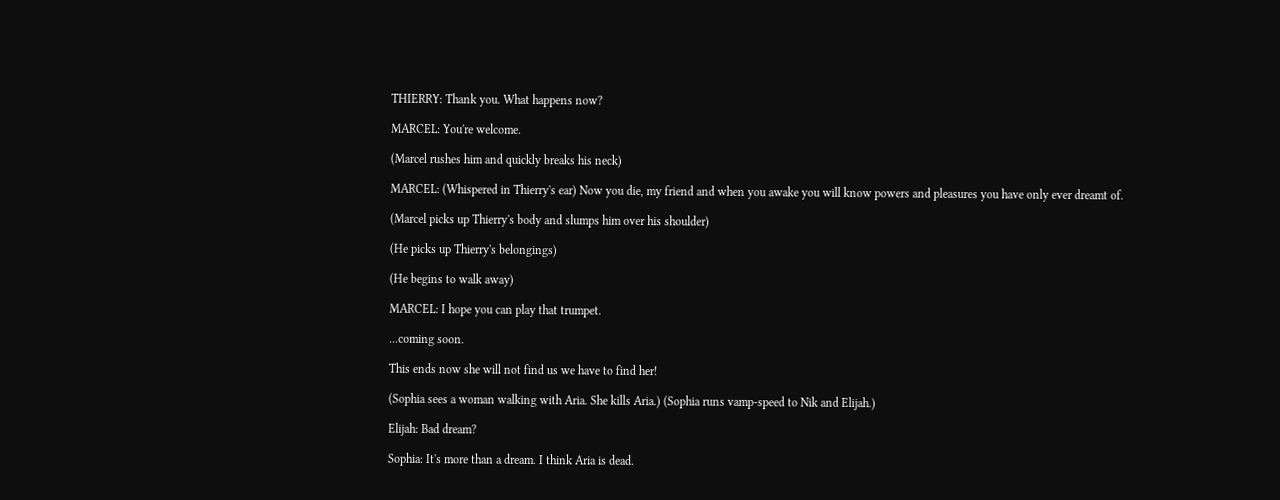THIERRY: Thank you. What happens now?

MARCEL: You're welcome.

(Marcel rushes him and quickly breaks his neck)

MARCEL: (Whispered in Thierry's ear) Now you die, my friend and when you awake you will know powers and pleasures you have only ever dreamt of.

(Marcel picks up Thierry's body and slumps him over his shoulder)

(He picks up Thierry's belongings)

(He begins to walk away)

MARCEL: I hope you can play that trumpet.

...coming soon.

This ends now she will not find us we have to find her!

(Sophia sees a woman walking with Aria. She kills Aria.) (Sophia runs vamp-speed to Nik and Elijah.)

Elijah: Bad dream?

Sophia: It's more than a dream. I think Aria is dead.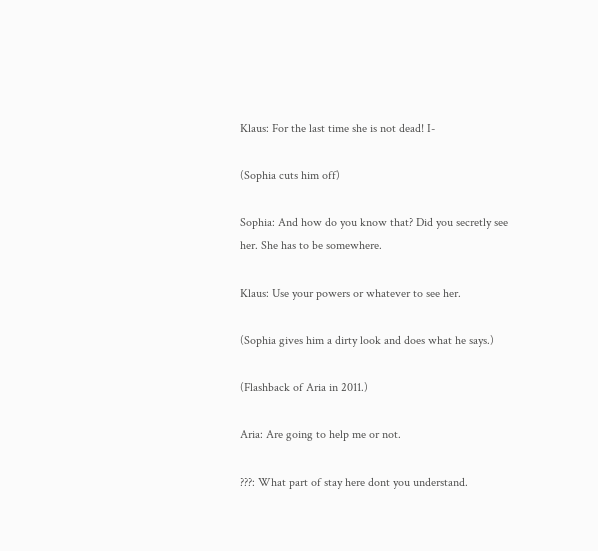Klaus: For the last time she is not dead! I-

(Sophia cuts him off)

Sophia: And how do you know that? Did you secretly see her. She has to be somewhere.

Klaus: Use your powers or whatever to see her.

(Sophia gives him a dirty look and does what he says.)

(Flashback of Aria in 2011.)

Aria: Are going to help me or not.

???: What part of stay here dont you understand.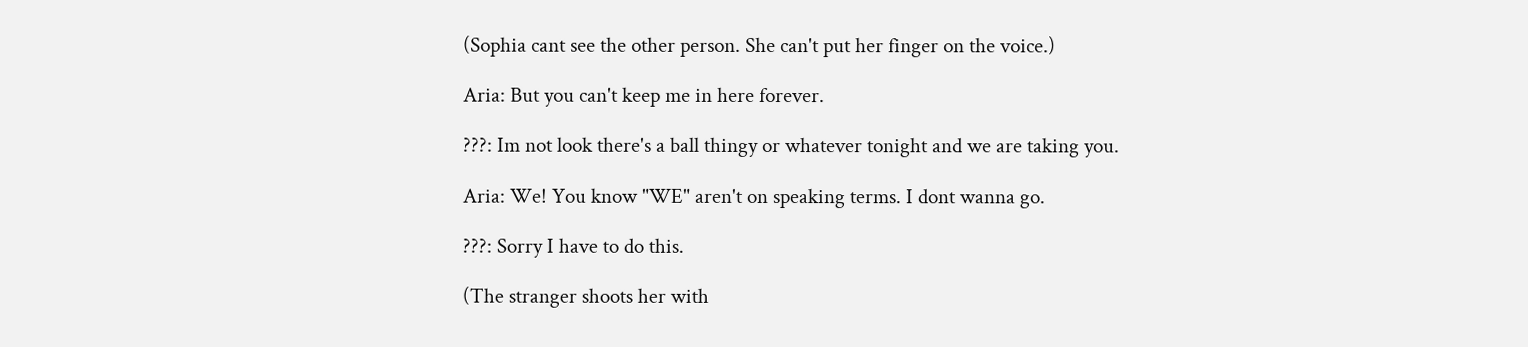(Sophia cant see the other person. She can't put her finger on the voice.)

Aria: But you can't keep me in here forever.

???: Im not look there's a ball thingy or whatever tonight and we are taking you.

Aria: We! You know "WE" aren't on speaking terms. I dont wanna go.

???: Sorry I have to do this.

(The stranger shoots her with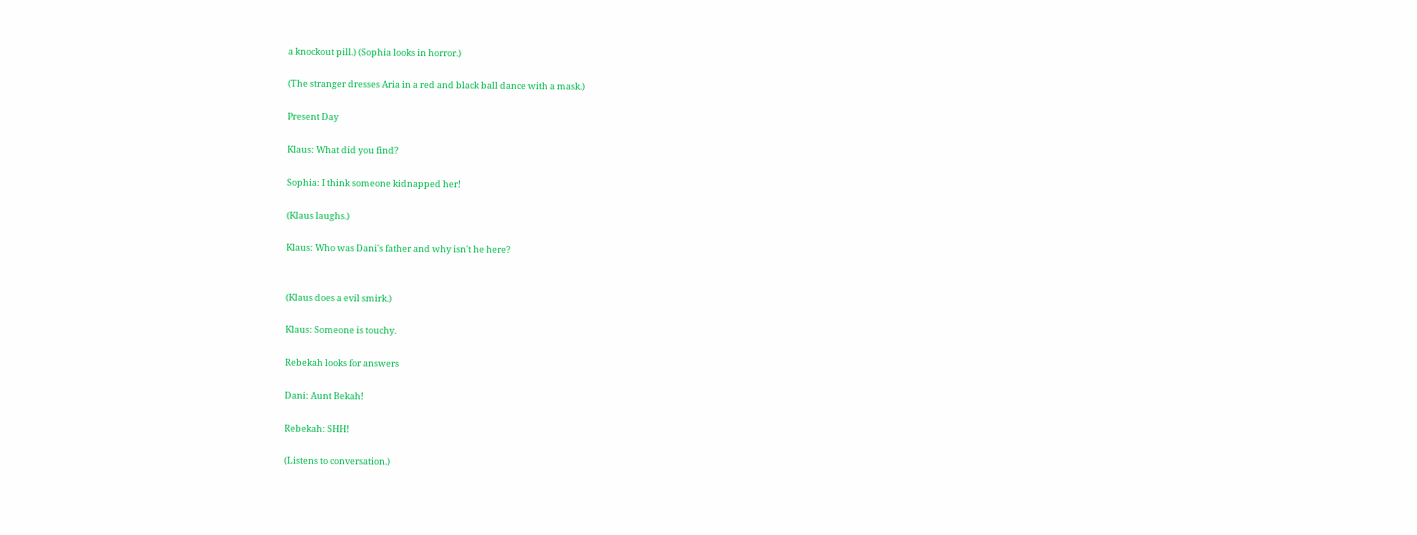a knockout pill.) (Sophia looks in horror.)

(The stranger dresses Aria in a red and black ball dance with a mask.)

Present Day

Klaus: What did you find?

Sophia: I think someone kidnapped her!

(Klaus laughs.)

Klaus: Who was Dani's father and why isn't he here?


(Klaus does a evil smirk.)

Klaus: Someone is touchy.

Rebekah looks for answers

Dani: Aunt Bekah!

Rebekah: SHH!

(Listens to conversation.)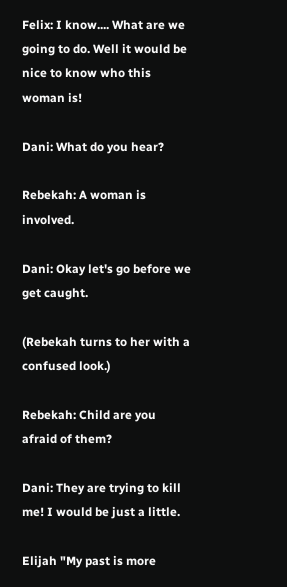Felix: I know.... What are we going to do. Well it would be nice to know who this woman is!

Dani: What do you hear?

Rebekah: A woman is involved.

Dani: Okay let's go before we get caught.

(Rebekah turns to her with a confused look.)

Rebekah: Child are you afraid of them?

Dani: They are trying to kill me! I would be just a little.

Elijah "My past is more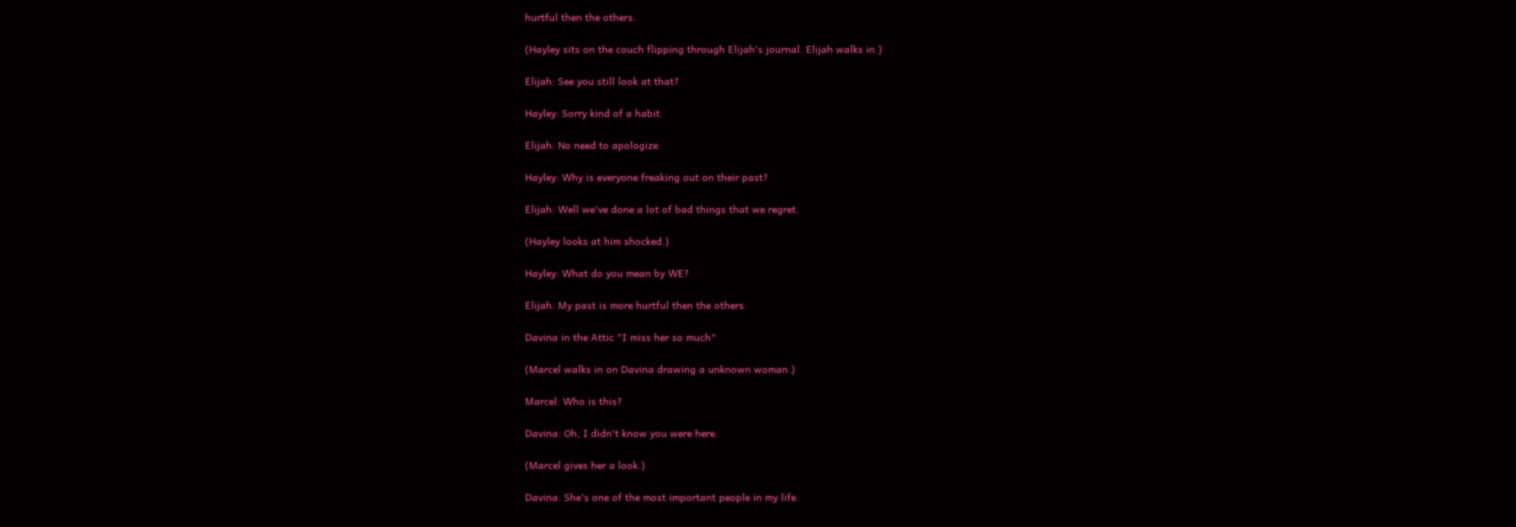hurtful then the others.

(Hayley sits on the couch flipping through Elijah's journal. Elijah walks in.)

Elijah: See you still look at that?

Hayley: Sorry kind of a habit.

Elijah: No need to apologize.

Hayley: Why is everyone freaking out on their past?

Elijah: Well we've done a lot of bad things that we regret.

(Hayley looks at him shocked.)

Hayley: What do you mean by WE?

Elijah: My past is more hurtful then the others.

Davina in the Attic "I miss her so much"

(Marcel walks in on Davina drawing a unknown woman.)

Marcel: Who is this?

Davina: Oh, I didn't know you were here.

(Marcel gives her a look.)

Davina: She's one of the most important people in my life.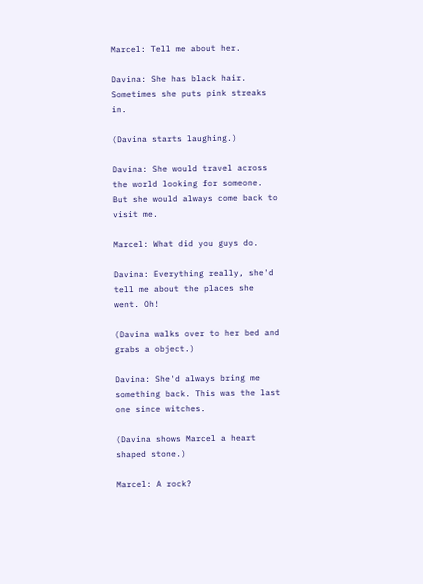Marcel: Tell me about her.

Davina: She has black hair. Sometimes she puts pink streaks in.

(Davina starts laughing.)

Davina: She would travel across the world looking for someone. But she would always come back to visit me.

Marcel: What did you guys do.

Davina: Everything really, she'd tell me about the places she went. Oh!

(Davina walks over to her bed and grabs a object.)

Davina: She'd always bring me something back. This was the last one since witches.

(Davina shows Marcel a heart shaped stone.)

Marcel: A rock?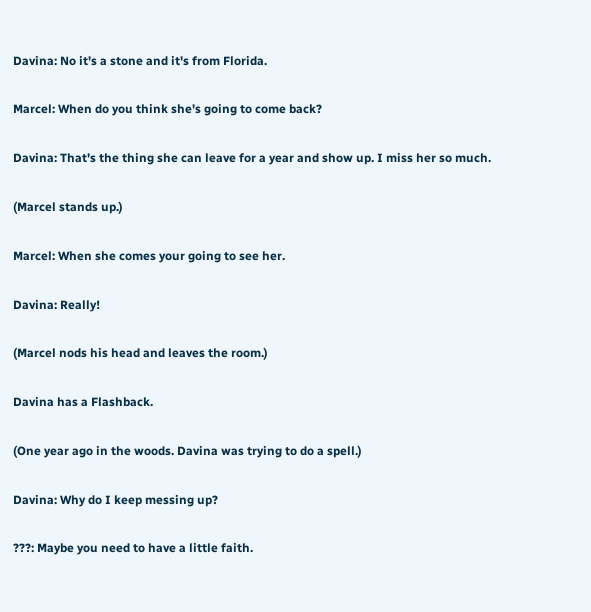Davina: No it's a stone and it's from Florida.

Marcel: When do you think she's going to come back?

Davina: That's the thing she can leave for a year and show up. I miss her so much.

(Marcel stands up.)

Marcel: When she comes your going to see her.

Davina: Really!

(Marcel nods his head and leaves the room.)

Davina has a Flashback.

(One year ago in the woods. Davina was trying to do a spell.)

Davina: Why do I keep messing up?

???: Maybe you need to have a little faith.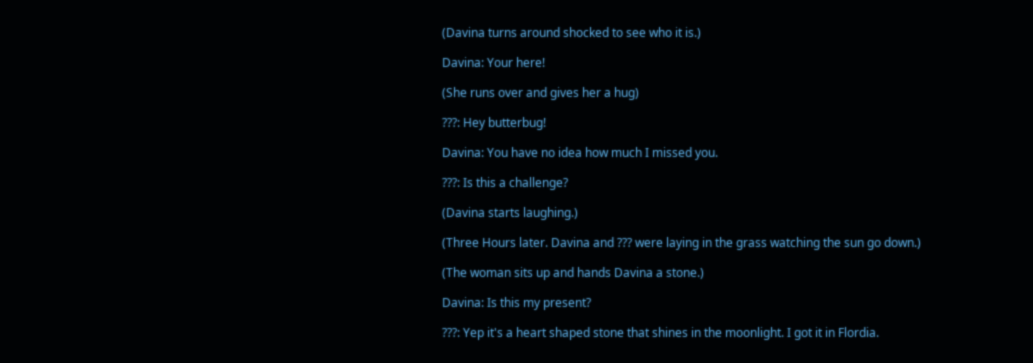(Davina turns around shocked to see who it is.)

Davina: Your here!

(She runs over and gives her a hug)

???: Hey butterbug!

Davina: You have no idea how much I missed you.

???: Is this a challenge?

(Davina starts laughing.)

(Three Hours later. Davina and ??? were laying in the grass watching the sun go down.)

(The woman sits up and hands Davina a stone.)

Davina: Is this my present?

???: Yep it's a heart shaped stone that shines in the moonlight. I got it in Flordia.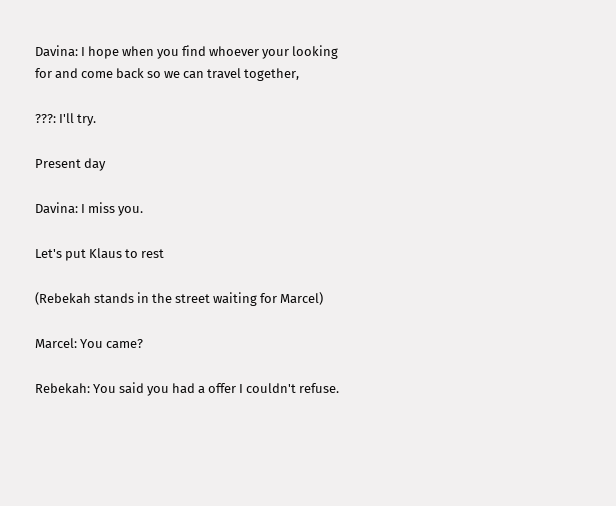Davina: I hope when you find whoever your looking for and come back so we can travel together,

???: I'll try.

Present day

Davina: I miss you.

Let's put Klaus to rest

(Rebekah stands in the street waiting for Marcel)

Marcel: You came?

Rebekah: You said you had a offer I couldn't refuse.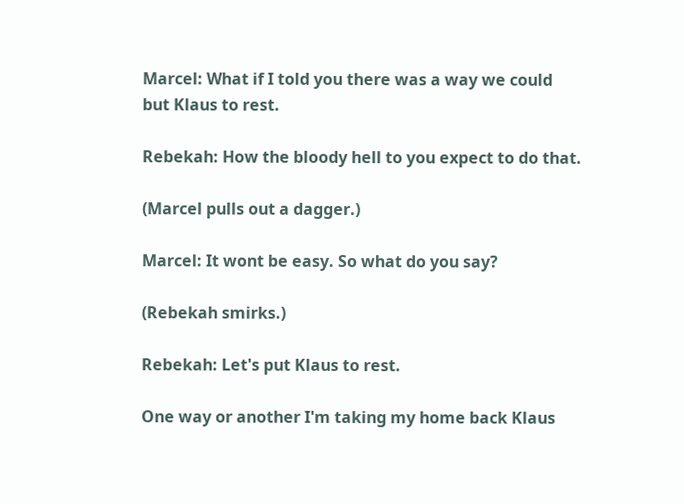Marcel: What if I told you there was a way we could but Klaus to rest.

Rebekah: How the bloody hell to you expect to do that.

(Marcel pulls out a dagger.)

Marcel: It wont be easy. So what do you say?

(Rebekah smirks.)

Rebekah: Let's put Klaus to rest.

One way or another I'm taking my home back Klaus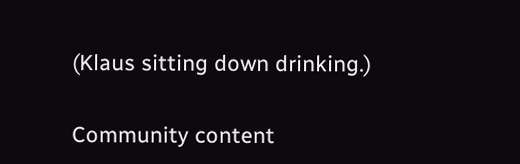(Klaus sitting down drinking.)

Community content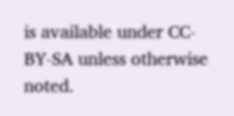is available under CC-BY-SA unless otherwise noted.